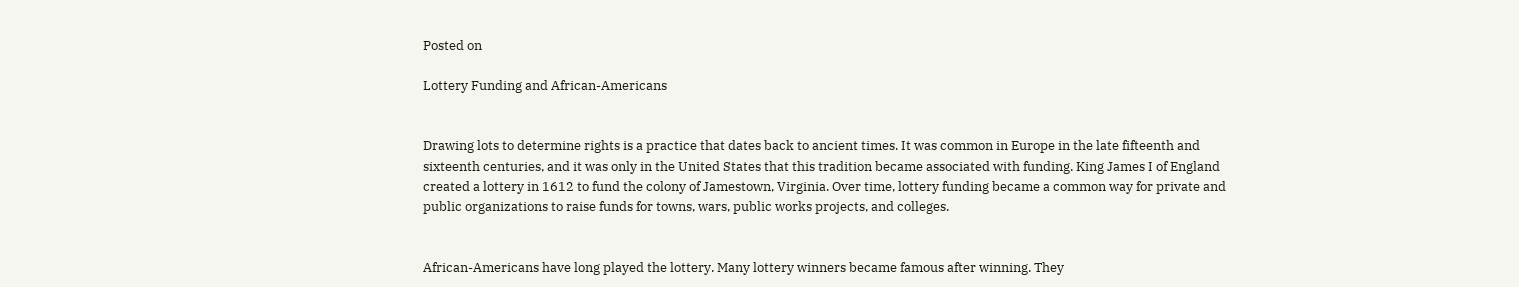Posted on

Lottery Funding and African-Americans


Drawing lots to determine rights is a practice that dates back to ancient times. It was common in Europe in the late fifteenth and sixteenth centuries, and it was only in the United States that this tradition became associated with funding. King James I of England created a lottery in 1612 to fund the colony of Jamestown, Virginia. Over time, lottery funding became a common way for private and public organizations to raise funds for towns, wars, public works projects, and colleges.


African-Americans have long played the lottery. Many lottery winners became famous after winning. They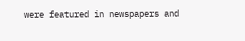were featured in newspapers and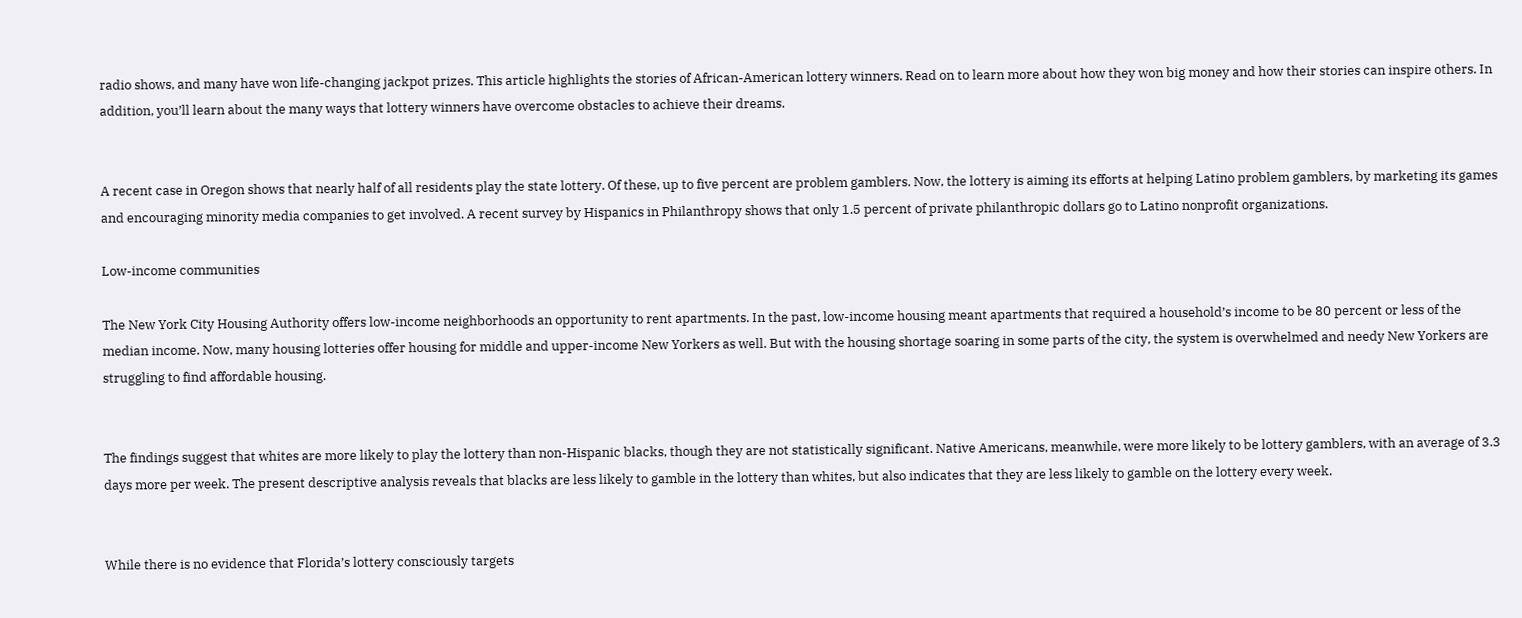radio shows, and many have won life-changing jackpot prizes. This article highlights the stories of African-American lottery winners. Read on to learn more about how they won big money and how their stories can inspire others. In addition, you’ll learn about the many ways that lottery winners have overcome obstacles to achieve their dreams.


A recent case in Oregon shows that nearly half of all residents play the state lottery. Of these, up to five percent are problem gamblers. Now, the lottery is aiming its efforts at helping Latino problem gamblers, by marketing its games and encouraging minority media companies to get involved. A recent survey by Hispanics in Philanthropy shows that only 1.5 percent of private philanthropic dollars go to Latino nonprofit organizations.

Low-income communities

The New York City Housing Authority offers low-income neighborhoods an opportunity to rent apartments. In the past, low-income housing meant apartments that required a household’s income to be 80 percent or less of the median income. Now, many housing lotteries offer housing for middle and upper-income New Yorkers as well. But with the housing shortage soaring in some parts of the city, the system is overwhelmed and needy New Yorkers are struggling to find affordable housing.


The findings suggest that whites are more likely to play the lottery than non-Hispanic blacks, though they are not statistically significant. Native Americans, meanwhile, were more likely to be lottery gamblers, with an average of 3.3 days more per week. The present descriptive analysis reveals that blacks are less likely to gamble in the lottery than whites, but also indicates that they are less likely to gamble on the lottery every week.


While there is no evidence that Florida’s lottery consciously targets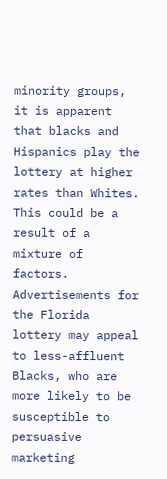minority groups, it is apparent that blacks and Hispanics play the lottery at higher rates than Whites. This could be a result of a mixture of factors. Advertisements for the Florida lottery may appeal to less-affluent Blacks, who are more likely to be susceptible to persuasive marketing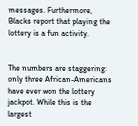messages. Furthermore, Blacks report that playing the lottery is a fun activity.


The numbers are staggering: only three African-Americans have ever won the lottery jackpot. While this is the largest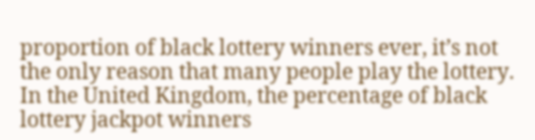proportion of black lottery winners ever, it’s not the only reason that many people play the lottery. In the United Kingdom, the percentage of black lottery jackpot winners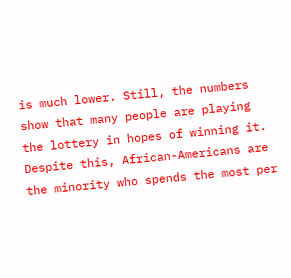is much lower. Still, the numbers show that many people are playing the lottery in hopes of winning it. Despite this, African-Americans are the minority who spends the most per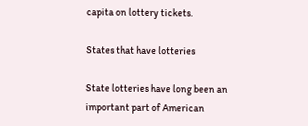capita on lottery tickets.

States that have lotteries

State lotteries have long been an important part of American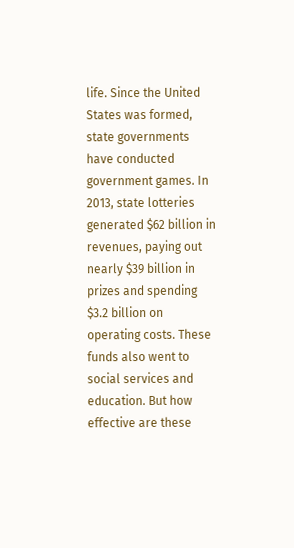life. Since the United States was formed, state governments have conducted government games. In 2013, state lotteries generated $62 billion in revenues, paying out nearly $39 billion in prizes and spending $3.2 billion on operating costs. These funds also went to social services and education. But how effective are these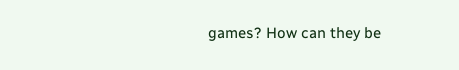games? How can they be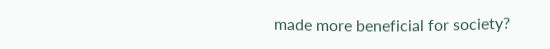made more beneficial for society?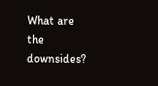What are the downsides?